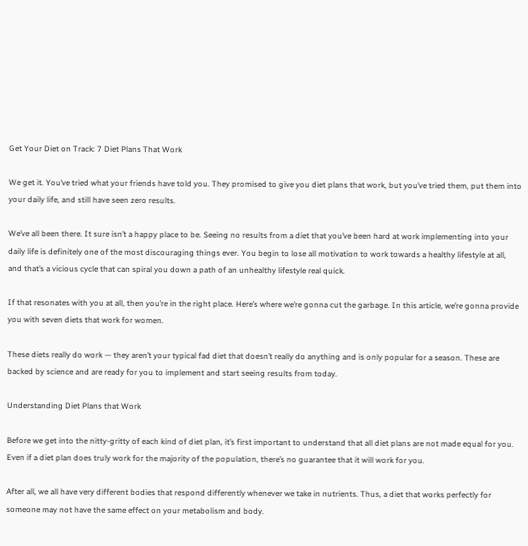Get Your Diet on Track: 7 Diet Plans That Work

We get it. You’ve tried what your friends have told you. They promised to give you diet plans that work, but you’ve tried them, put them into your daily life, and still have seen zero results.

We’ve all been there. It sure isn’t a happy place to be. Seeing no results from a diet that you’ve been hard at work implementing into your daily life is definitely one of the most discouraging things ever. You begin to lose all motivation to work towards a healthy lifestyle at all, and that’s a vicious cycle that can spiral you down a path of an unhealthy lifestyle real quick.

If that resonates with you at all, then you’re in the right place. Here’s where we’re gonna cut the garbage. In this article, we’re gonna provide you with seven diets that work for women.

These diets really do work — they aren’t your typical fad diet that doesn’t really do anything and is only popular for a season. These are backed by science and are ready for you to implement and start seeing results from today.

Understanding Diet Plans that Work

Before we get into the nitty-gritty of each kind of diet plan, it’s first important to understand that all diet plans are not made equal for you. Even if a diet plan does truly work for the majority of the population, there’s no guarantee that it will work for you.

After all, we all have very different bodies that respond differently whenever we take in nutrients. Thus, a diet that works perfectly for someone may not have the same effect on your metabolism and body.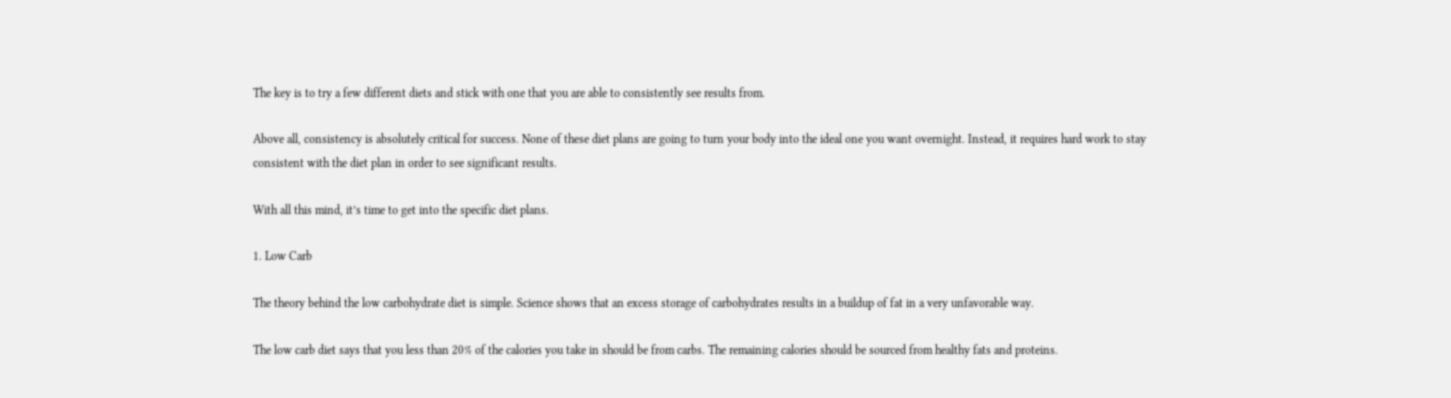The key is to try a few different diets and stick with one that you are able to consistently see results from.

Above all, consistency is absolutely critical for success. None of these diet plans are going to turn your body into the ideal one you want overnight. Instead, it requires hard work to stay consistent with the diet plan in order to see significant results.

With all this mind, it’s time to get into the specific diet plans.

1. Low Carb

The theory behind the low carbohydrate diet is simple. Science shows that an excess storage of carbohydrates results in a buildup of fat in a very unfavorable way.

The low carb diet says that you less than 20% of the calories you take in should be from carbs. The remaining calories should be sourced from healthy fats and proteins.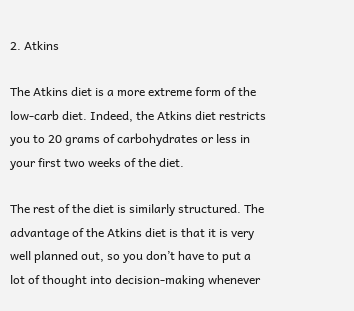2. Atkins

The Atkins diet is a more extreme form of the low-carb diet. Indeed, the Atkins diet restricts you to 20 grams of carbohydrates or less in your first two weeks of the diet.

The rest of the diet is similarly structured. The advantage of the Atkins diet is that it is very well planned out, so you don’t have to put a lot of thought into decision-making whenever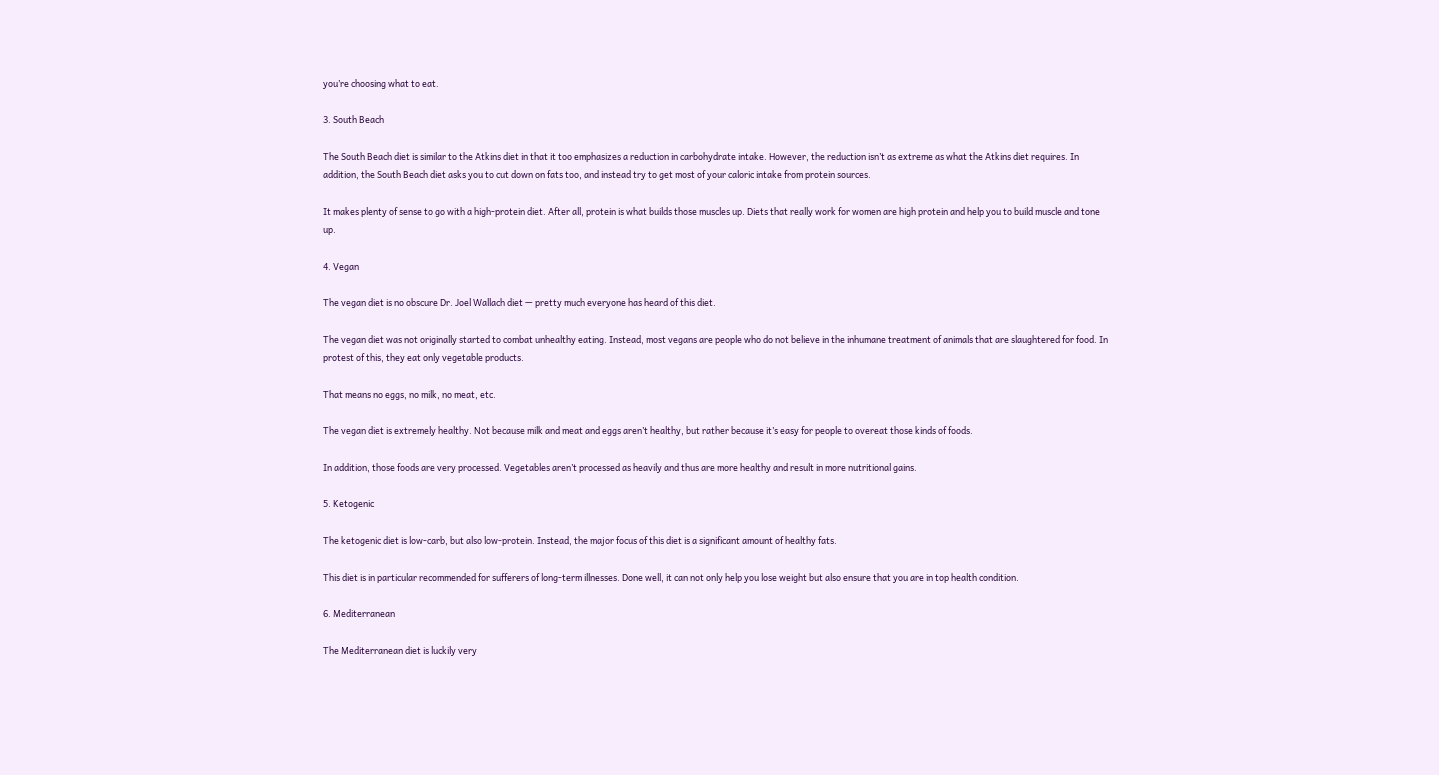you’re choosing what to eat.

3. South Beach

The South Beach diet is similar to the Atkins diet in that it too emphasizes a reduction in carbohydrate intake. However, the reduction isn’t as extreme as what the Atkins diet requires. In addition, the South Beach diet asks you to cut down on fats too, and instead try to get most of your caloric intake from protein sources.

It makes plenty of sense to go with a high-protein diet. After all, protein is what builds those muscles up. Diets that really work for women are high protein and help you to build muscle and tone up.

4. Vegan

The vegan diet is no obscure Dr. Joel Wallach diet — pretty much everyone has heard of this diet.

The vegan diet was not originally started to combat unhealthy eating. Instead, most vegans are people who do not believe in the inhumane treatment of animals that are slaughtered for food. In protest of this, they eat only vegetable products.

That means no eggs, no milk, no meat, etc.

The vegan diet is extremely healthy. Not because milk and meat and eggs aren’t healthy, but rather because it’s easy for people to overeat those kinds of foods.

In addition, those foods are very processed. Vegetables aren’t processed as heavily and thus are more healthy and result in more nutritional gains.

5. Ketogenic

The ketogenic diet is low-carb, but also low-protein. Instead, the major focus of this diet is a significant amount of healthy fats.

This diet is in particular recommended for sufferers of long-term illnesses. Done well, it can not only help you lose weight but also ensure that you are in top health condition.

6. Mediterranean

The Mediterranean diet is luckily very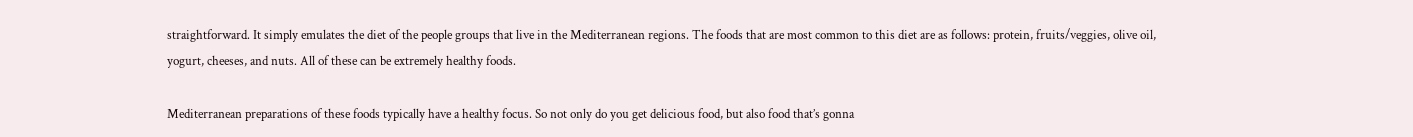straightforward. It simply emulates the diet of the people groups that live in the Mediterranean regions. The foods that are most common to this diet are as follows: protein, fruits/veggies, olive oil, yogurt, cheeses, and nuts. All of these can be extremely healthy foods.

Mediterranean preparations of these foods typically have a healthy focus. So not only do you get delicious food, but also food that’s gonna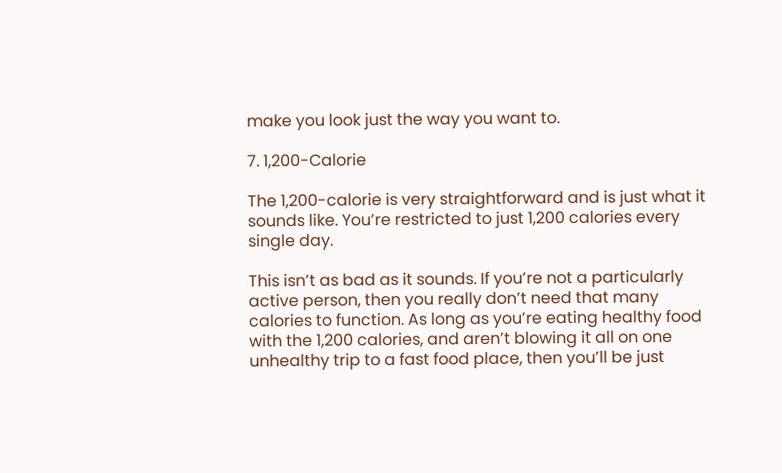make you look just the way you want to.

7. 1,200-Calorie

The 1,200-calorie is very straightforward and is just what it sounds like. You’re restricted to just 1,200 calories every single day.

This isn’t as bad as it sounds. If you’re not a particularly active person, then you really don’t need that many calories to function. As long as you’re eating healthy food with the 1,200 calories, and aren’t blowing it all on one unhealthy trip to a fast food place, then you’ll be just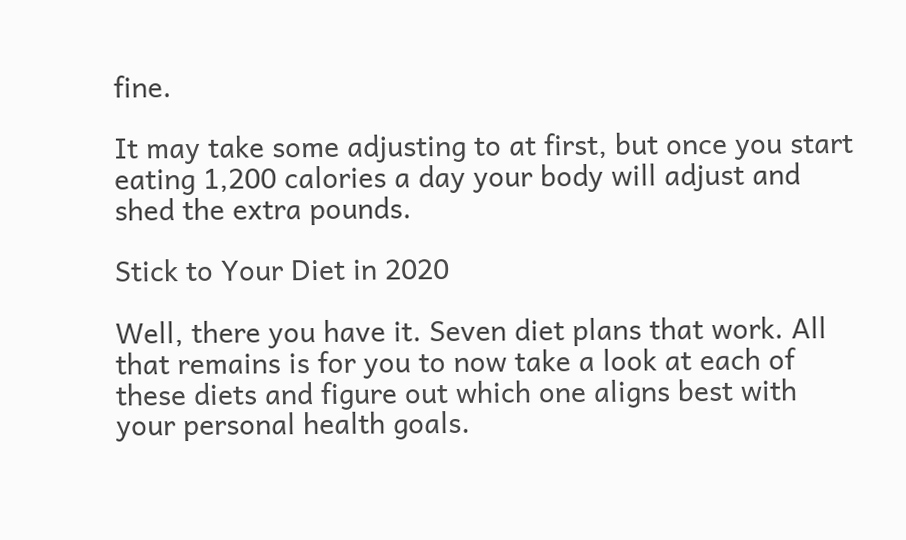fine.

It may take some adjusting to at first, but once you start eating 1,200 calories a day your body will adjust and shed the extra pounds.

Stick to Your Diet in 2020

Well, there you have it. Seven diet plans that work. All that remains is for you to now take a look at each of these diets and figure out which one aligns best with your personal health goals.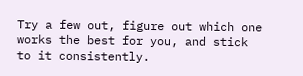Try a few out, figure out which one works the best for you, and stick to it consistently.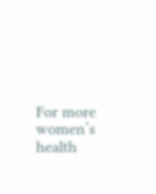For more women’s health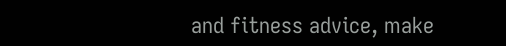and fitness advice, make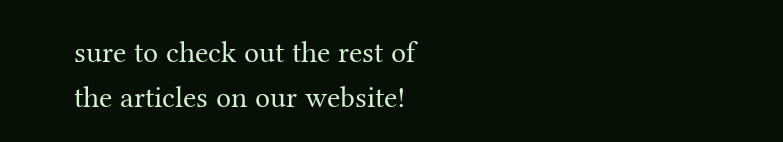sure to check out the rest of the articles on our website!